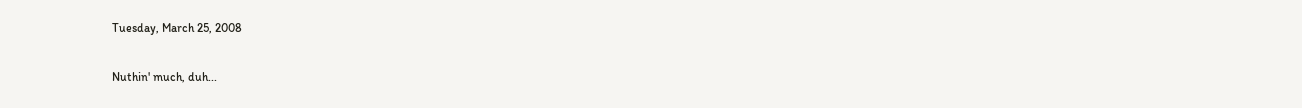Tuesday, March 25, 2008

Nuthin' much, duh...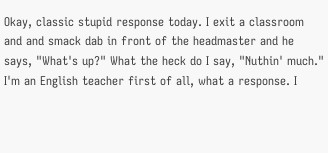Okay, classic stupid response today. I exit a classroom and and smack dab in front of the headmaster and he says, "What's up?" What the heck do I say, "Nuthin' much." I'm an English teacher first of all, what a response. I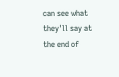can see what they'll say at the end of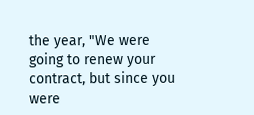the year, "We were going to renew your contract, but since you were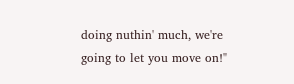doing nuthin' much, we're going to let you move on!"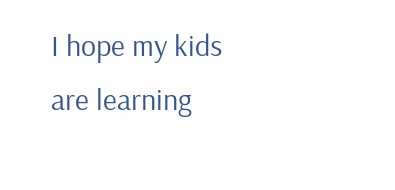I hope my kids are learning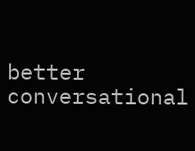better conversational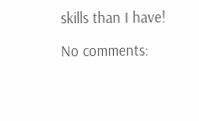skills than I have!

No comments: